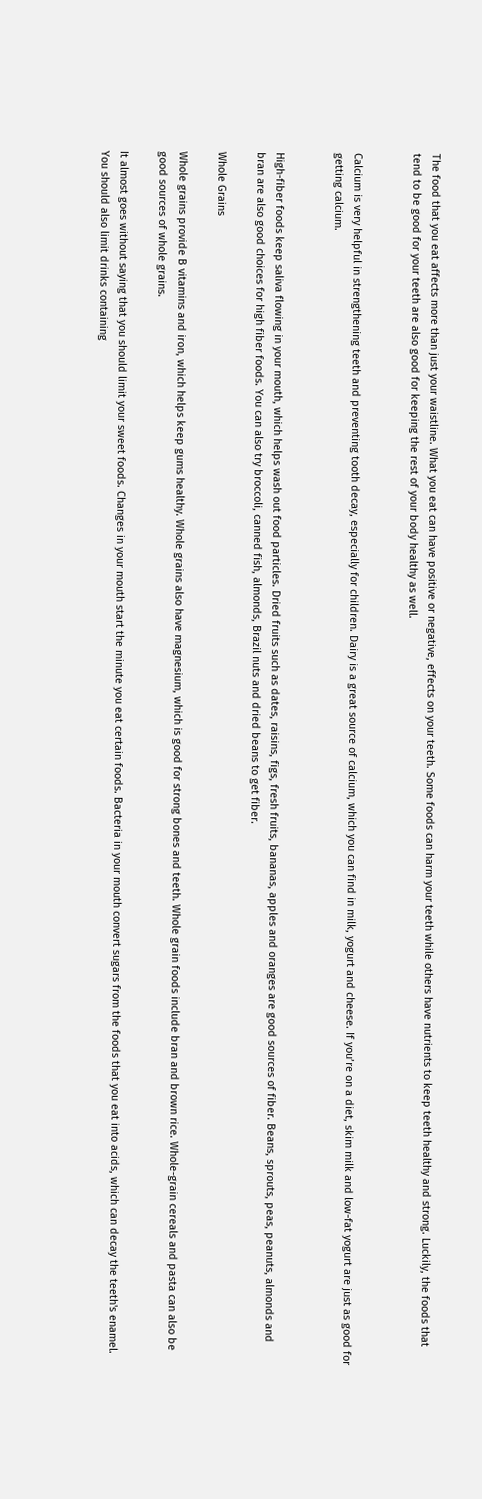The food that you eat affects more than just your waistline. What you eat can have positive or negative, effects on your teeth. Some foods can harm your teeth while others have nutrients to keep teeth healthy and strong. Luckily, the foods that tend to be good for your teeth are also good for keeping the rest of your body healthy as well.


Calcium is very helpful in strengthening teeth and preventing tooth decay, especially for children. Dairy is a great source of calcium, which you can find in milk, yogurt and cheese. If you’re on a diet, skim milk and low-fat yogurt are just as good for getting calcium.


High-fiber foods keep saliva flowing in your mouth, which helps wash out food particles. Dried fruits such as dates, raisins, figs, fresh fruits, bananas, apples and oranges are good sources of fiber. Beans, sprouts, peas, peanuts, almonds and bran are also good choices for high fiber foods. You can also try broccoli, canned fish, almonds, Brazil nuts and dried beans to get fiber.

Whole Grains

Whole grains provide B vitamins and iron, which helps keep gums healthy. Whole grains also have magnesium, which is good for strong bones and teeth. Whole grain foods include bran and brown rice. Whole-grain cereals and pasta can also be good sources of whole grains.

It almost goes without saying that you should limit your sweet foods. Changes in your mouth start the minute you eat certain foods. Bacteria in your mouth convert sugars from the foods that you eat into acids, which can decay the teeth's enamel. You should also limit drinks containing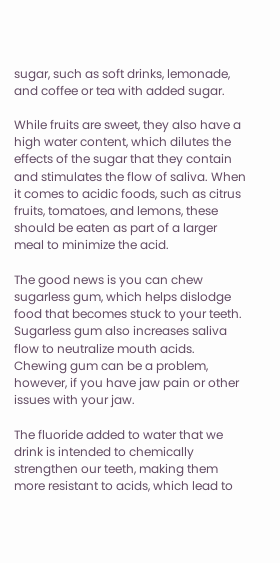sugar, such as soft drinks, lemonade, and coffee or tea with added sugar.

While fruits are sweet, they also have a high water content, which dilutes the effects of the sugar that they contain and stimulates the flow of saliva. When it comes to acidic foods, such as citrus fruits, tomatoes, and lemons, these should be eaten as part of a larger meal to minimize the acid.

The good news is you can chew sugarless gum, which helps dislodge food that becomes stuck to your teeth. Sugarless gum also increases saliva flow to neutralize mouth acids. Chewing gum can be a problem, however, if you have jaw pain or other issues with your jaw.

The fluoride added to water that we drink is intended to chemically strengthen our teeth, making them more resistant to acids, which lead to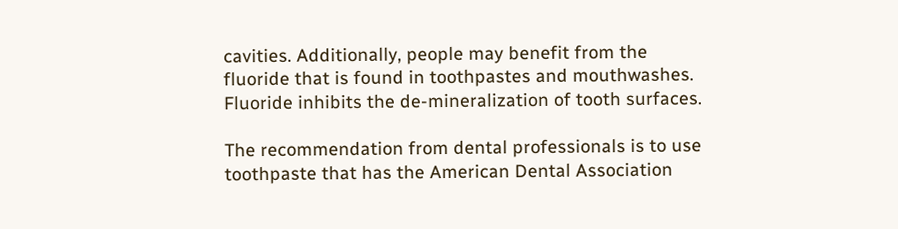cavities. Additionally, people may benefit from the fluoride that is found in toothpastes and mouthwashes. Fluoride inhibits the de-mineralization of tooth surfaces.

The recommendation from dental professionals is to use toothpaste that has the American Dental Association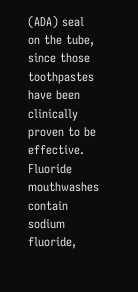(ADA) seal on the tube, since those toothpastes have been clinically proven to be effective. Fluoride mouthwashes contain sodium fluoride,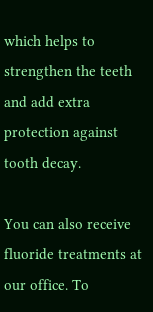which helps to strengthen the teeth and add extra protection against tooth decay.

You can also receive fluoride treatments at our office. To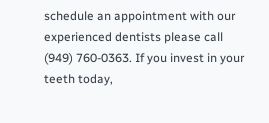schedule an appointment with our experienced dentists please call (949) 760-0363. If you invest in your teeth today,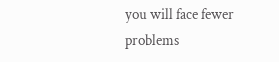you will face fewer problems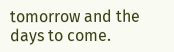tomorrow and the days to come.